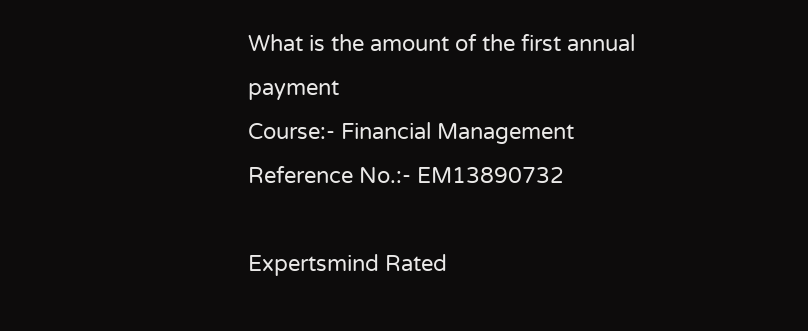What is the amount of the first annual payment
Course:- Financial Management
Reference No.:- EM13890732

Expertsmind Rated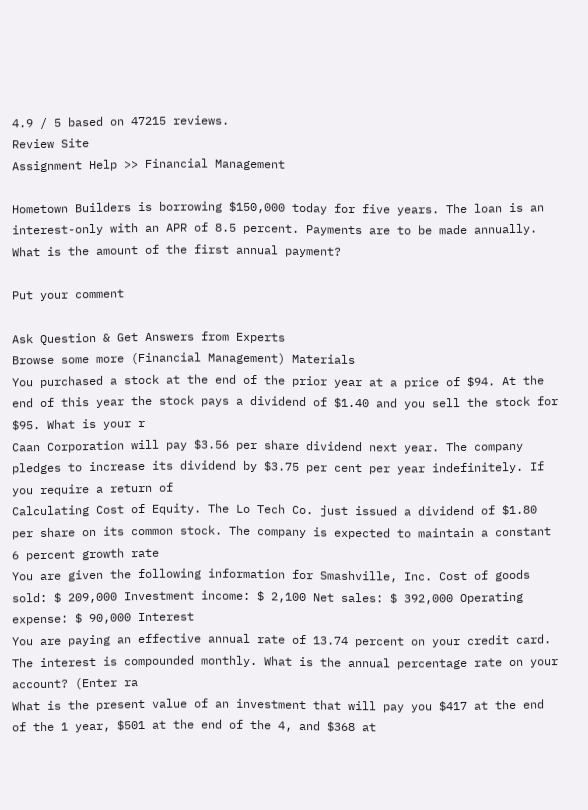4.9 / 5 based on 47215 reviews.
Review Site
Assignment Help >> Financial Management

Hometown Builders is borrowing $150,000 today for five years. The loan is an interest-only with an APR of 8.5 percent. Payments are to be made annually. What is the amount of the first annual payment?

Put your comment

Ask Question & Get Answers from Experts
Browse some more (Financial Management) Materials
You purchased a stock at the end of the prior year at a price of $94. At the end of this year the stock pays a dividend of $1.40 and you sell the stock for $95. What is your r
Caan Corporation will pay $3.56 per share dividend next year. The company pledges to increase its dividend by $3.75 per cent per year indefinitely. If you require a return of
Calculating Cost of Equity. The Lo Tech Co. just issued a dividend of $1.80 per share on its common stock. The company is expected to maintain a constant 6 percent growth rate
You are given the following information for Smashville, Inc. Cost of goods sold: $ 209,000 Investment income: $ 2,100 Net sales: $ 392,000 Operating expense: $ 90,000 Interest
You are paying an effective annual rate of 13.74 percent on your credit card. The interest is compounded monthly. What is the annual percentage rate on your account? (Enter ra
What is the present value of an investment that will pay you $417 at the end of the 1 year, $501 at the end of the 4, and $368 at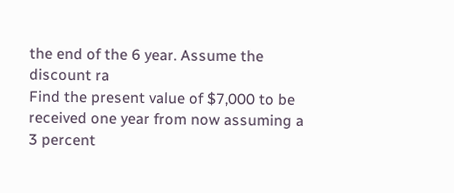the end of the 6 year. Assume the discount ra
Find the present value of $7,000 to be received one year from now assuming a 3 percent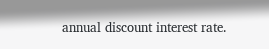annual discount interest rate.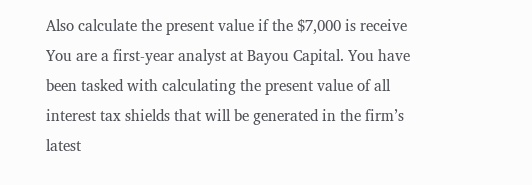Also calculate the present value if the $7,000 is receive
You are a first-year analyst at Bayou Capital. You have been tasked with calculating the present value of all interest tax shields that will be generated in the firm’s latest